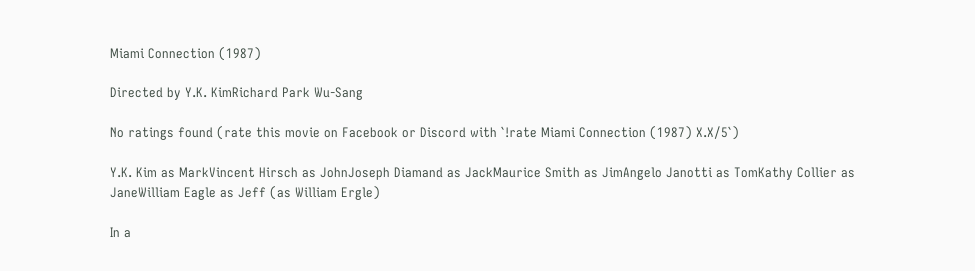Miami Connection (1987)

Directed by Y.K. KimRichard Park Wu-Sang

No ratings found (rate this movie on Facebook or Discord with `!rate Miami Connection (1987) X.X/5`)

Y.K. Kim as MarkVincent Hirsch as JohnJoseph Diamand as JackMaurice Smith as JimAngelo Janotti as TomKathy Collier as JaneWilliam Eagle as Jeff (as William Ergle)

In a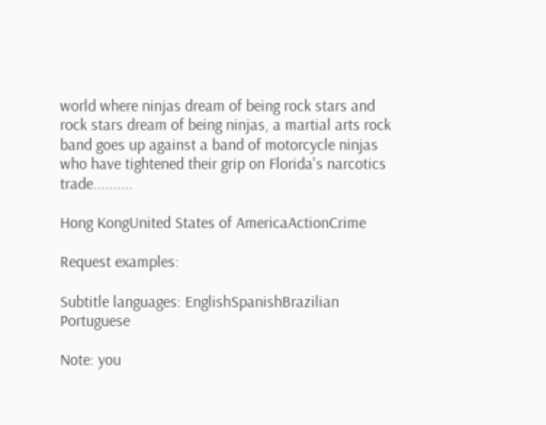world where ninjas dream of being rock stars and rock stars dream of being ninjas, a martial arts rock band goes up against a band of motorcycle ninjas who have tightened their grip on Florida's narcotics trade..........

Hong KongUnited States of AmericaActionCrime

Request examples:

Subtitle languages: EnglishSpanishBrazilian Portuguese

Note: you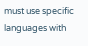must use specific languages with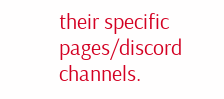their specific pages/discord channels.